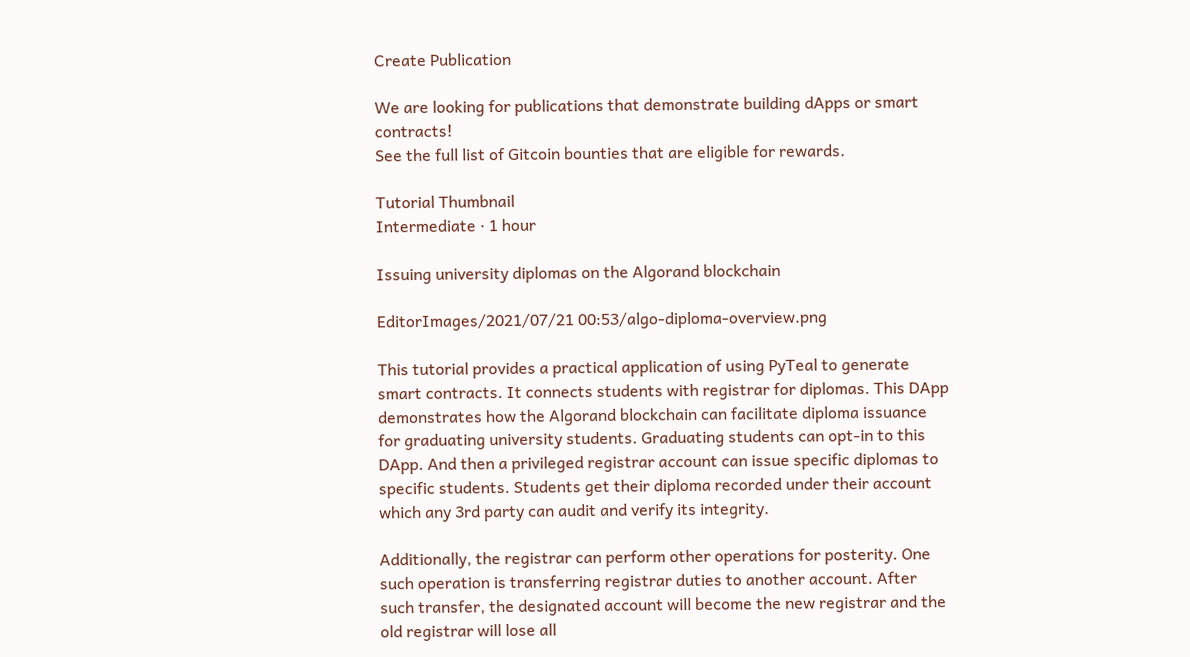Create Publication

We are looking for publications that demonstrate building dApps or smart contracts!
See the full list of Gitcoin bounties that are eligible for rewards.

Tutorial Thumbnail
Intermediate · 1 hour

Issuing university diplomas on the Algorand blockchain

EditorImages/2021/07/21 00:53/algo-diploma-overview.png

This tutorial provides a practical application of using PyTeal to generate smart contracts. It connects students with registrar for diplomas. This DApp demonstrates how the Algorand blockchain can facilitate diploma issuance for graduating university students. Graduating students can opt-in to this DApp. And then a privileged registrar account can issue specific diplomas to specific students. Students get their diploma recorded under their account which any 3rd party can audit and verify its integrity.

Additionally, the registrar can perform other operations for posterity. One such operation is transferring registrar duties to another account. After such transfer, the designated account will become the new registrar and the old registrar will lose all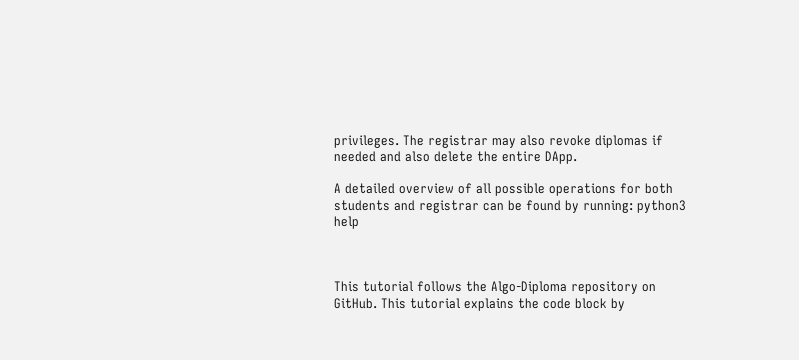privileges. The registrar may also revoke diplomas if needed and also delete the entire DApp.

A detailed overview of all possible operations for both students and registrar can be found by running: python3 help



This tutorial follows the Algo-Diploma repository on GitHub. This tutorial explains the code block by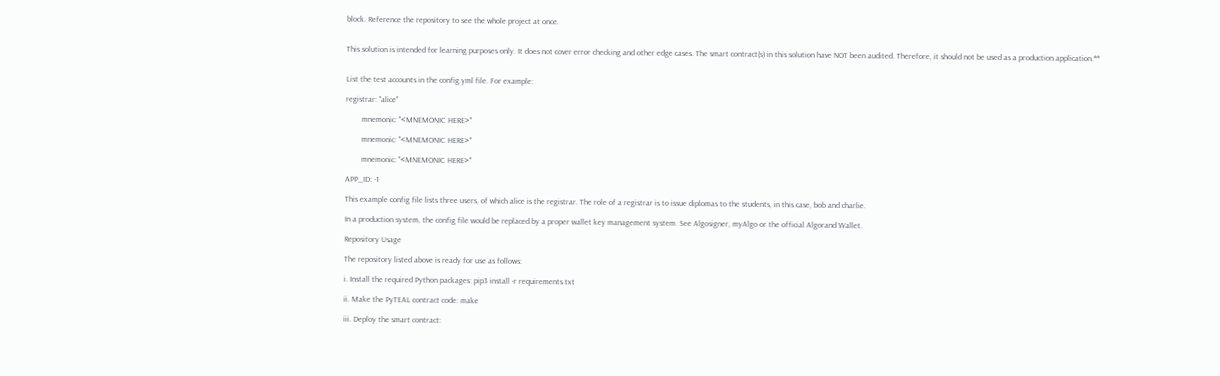block. Reference the repository to see the whole project at once.


This solution is intended for learning purposes only. It does not cover error checking and other edge cases. The smart contract(s) in this solution have NOT been audited. Therefore, it should not be used as a production application.**


List the test accounts in the config.yml file. For example:

registrar: "alice"

        mnemonic: "<MNEMONIC HERE>"

        mnemonic: "<MNEMONIC HERE>"

        mnemonic: "<MNEMONIC HERE>"

APP_ID: -1

This example config file lists three users, of which alice is the registrar. The role of a registrar is to issue diplomas to the students, in this case, bob and charlie.

In a production system, the config file would be replaced by a proper wallet key management system. See Algosigner, myAlgo or the official Algorand Wallet.

Repository Usage

The repository listed above is ready for use as follows:

i. Install the required Python packages: pip3 install -r requirements.txt

ii. Make the PyTEAL contract code: make

iii. Deploy the smart contract: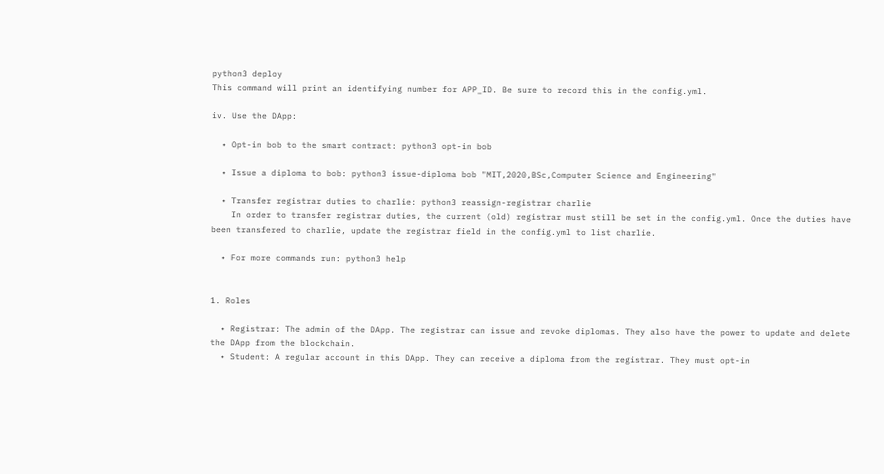python3 deploy
This command will print an identifying number for APP_ID. Be sure to record this in the config.yml.

iv. Use the DApp:

  • Opt-in bob to the smart contract: python3 opt-in bob

  • Issue a diploma to bob: python3 issue-diploma bob "MIT,2020,BSc,Computer Science and Engineering"

  • Transfer registrar duties to charlie: python3 reassign-registrar charlie
    In order to transfer registrar duties, the current (old) registrar must still be set in the config.yml. Once the duties have been transfered to charlie, update the registrar field in the config.yml to list charlie.

  • For more commands run: python3 help


1. Roles

  • Registrar: The admin of the DApp. The registrar can issue and revoke diplomas. They also have the power to update and delete the DApp from the blockchain.
  • Student: A regular account in this DApp. They can receive a diploma from the registrar. They must opt-in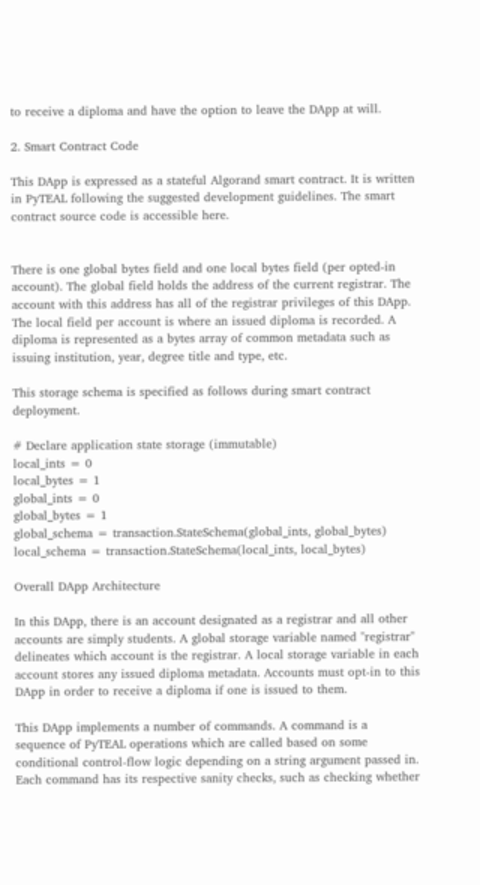to receive a diploma and have the option to leave the DApp at will.

2. Smart Contract Code

This DApp is expressed as a stateful Algorand smart contract. It is written in PyTEAL following the suggested development guidelines. The smart contract source code is accessible here.


There is one global bytes field and one local bytes field (per opted-in account). The global field holds the address of the current registrar. The account with this address has all of the registrar privileges of this DApp. The local field per account is where an issued diploma is recorded. A diploma is represented as a bytes array of common metadata such as issuing institution, year, degree title and type, etc.

This storage schema is specified as follows during smart contract deployment.

# Declare application state storage (immutable)
local_ints = 0
local_bytes = 1
global_ints = 0
global_bytes = 1
global_schema = transaction.StateSchema(global_ints, global_bytes)
local_schema = transaction.StateSchema(local_ints, local_bytes)

Overall DApp Architecture

In this DApp, there is an account designated as a registrar and all other accounts are simply students. A global storage variable named "registrar" delineates which account is the registrar. A local storage variable in each account stores any issued diploma metadata. Accounts must opt-in to this DApp in order to receive a diploma if one is issued to them.

This DApp implements a number of commands. A command is a sequence of PyTEAL operations which are called based on some conditional control-flow logic depending on a string argument passed in. Each command has its respective sanity checks, such as checking whether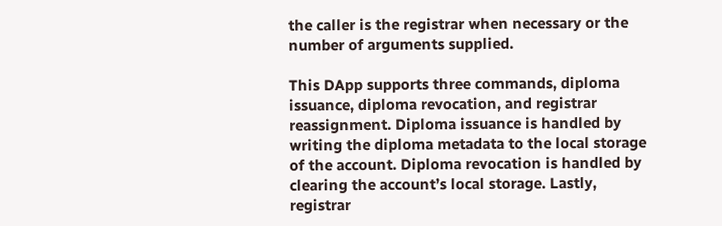the caller is the registrar when necessary or the number of arguments supplied.

This DApp supports three commands, diploma issuance, diploma revocation, and registrar reassignment. Diploma issuance is handled by writing the diploma metadata to the local storage of the account. Diploma revocation is handled by clearing the account’s local storage. Lastly, registrar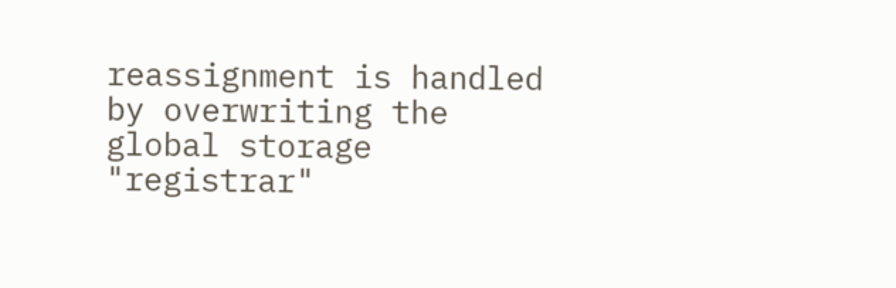reassignment is handled by overwriting the global storage "registrar"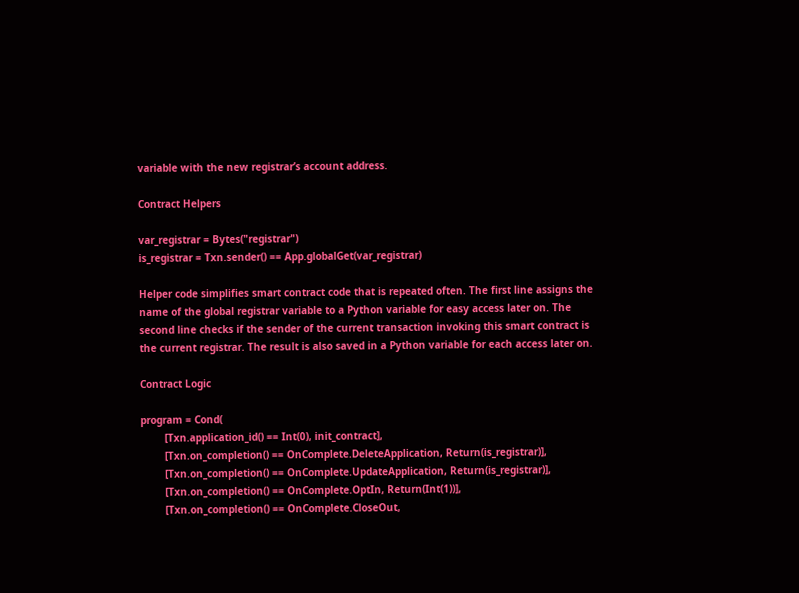variable with the new registrar’s account address.

Contract Helpers

var_registrar = Bytes("registrar")
is_registrar = Txn.sender() == App.globalGet(var_registrar)

Helper code simplifies smart contract code that is repeated often. The first line assigns the name of the global registrar variable to a Python variable for easy access later on. The second line checks if the sender of the current transaction invoking this smart contract is the current registrar. The result is also saved in a Python variable for each access later on.

Contract Logic

program = Cond(
        [Txn.application_id() == Int(0), init_contract],
        [Txn.on_completion() == OnComplete.DeleteApplication, Return(is_registrar)],
        [Txn.on_completion() == OnComplete.UpdateApplication, Return(is_registrar)],
        [Txn.on_completion() == OnComplete.OptIn, Return(Int(1))],
        [Txn.on_completion() == OnComplete.CloseOut,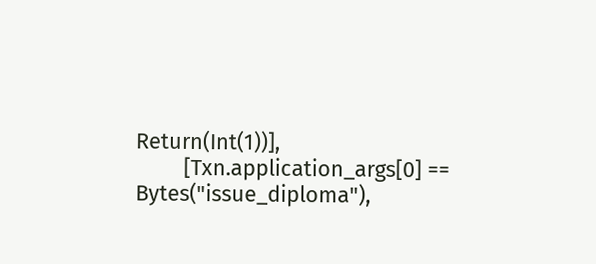Return(Int(1))],
        [Txn.application_args[0] == Bytes("issue_diploma"),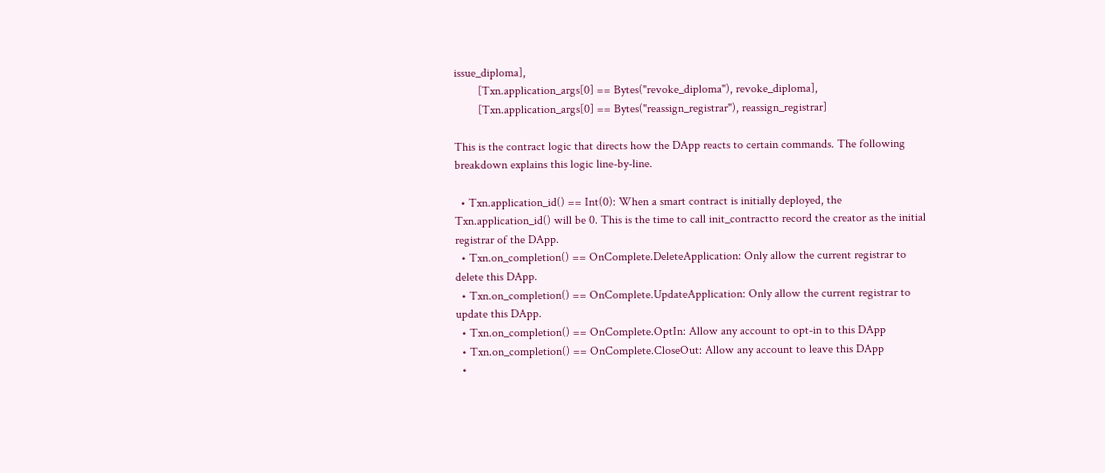issue_diploma],
        [Txn.application_args[0] == Bytes("revoke_diploma"), revoke_diploma],
        [Txn.application_args[0] == Bytes("reassign_registrar"), reassign_registrar]

This is the contract logic that directs how the DApp reacts to certain commands. The following breakdown explains this logic line-by-line.

  • Txn.application_id() == Int(0): When a smart contract is initially deployed, the Txn.application_id() will be 0. This is the time to call init_contractto record the creator as the initial registrar of the DApp.
  • Txn.on_completion() == OnComplete.DeleteApplication: Only allow the current registrar to delete this DApp.
  • Txn.on_completion() == OnComplete.UpdateApplication: Only allow the current registrar to update this DApp.
  • Txn.on_completion() == OnComplete.OptIn: Allow any account to opt-in to this DApp
  • Txn.on_completion() == OnComplete.CloseOut: Allow any account to leave this DApp
  •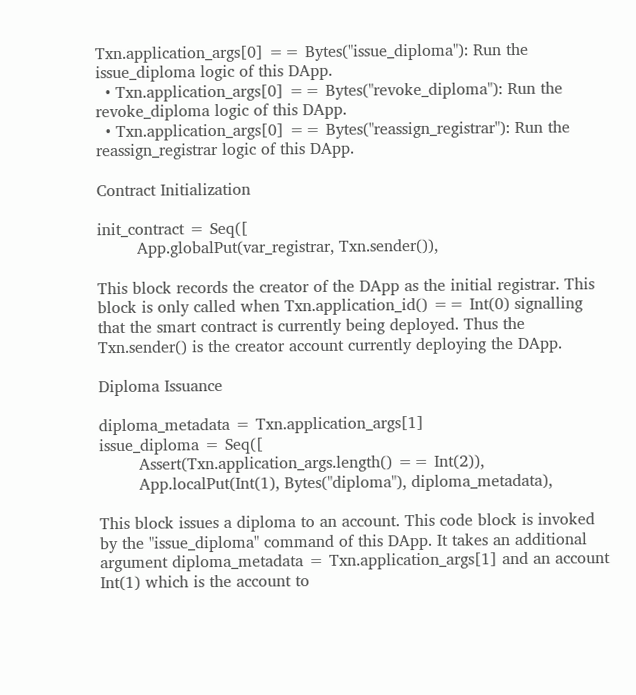Txn.application_args[0] == Bytes("issue_diploma"): Run the issue_diploma logic of this DApp.
  • Txn.application_args[0] == Bytes("revoke_diploma"): Run the revoke_diploma logic of this DApp.
  • Txn.application_args[0] == Bytes("reassign_registrar"): Run the reassign_registrar logic of this DApp.

Contract Initialization

init_contract = Seq([
        App.globalPut(var_registrar, Txn.sender()),

This block records the creator of the DApp as the initial registrar. This block is only called when Txn.application_id() == Int(0) signalling that the smart contract is currently being deployed. Thus the Txn.sender() is the creator account currently deploying the DApp.

Diploma Issuance

diploma_metadata = Txn.application_args[1]
issue_diploma = Seq([
        Assert(Txn.application_args.length() == Int(2)),
        App.localPut(Int(1), Bytes("diploma"), diploma_metadata),

This block issues a diploma to an account. This code block is invoked by the "issue_diploma" command of this DApp. It takes an additional argument diploma_metadata = Txn.application_args[1] and an account Int(1) which is the account to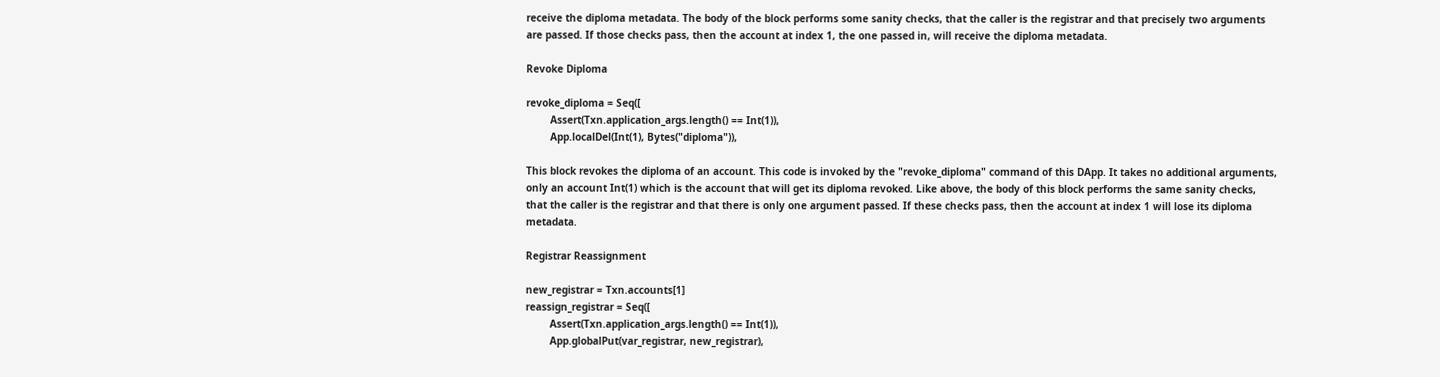receive the diploma metadata. The body of the block performs some sanity checks, that the caller is the registrar and that precisely two arguments are passed. If those checks pass, then the account at index 1, the one passed in, will receive the diploma metadata.

Revoke Diploma

revoke_diploma = Seq([
        Assert(Txn.application_args.length() == Int(1)),
        App.localDel(Int(1), Bytes("diploma")),

This block revokes the diploma of an account. This code is invoked by the "revoke_diploma" command of this DApp. It takes no additional arguments, only an account Int(1) which is the account that will get its diploma revoked. Like above, the body of this block performs the same sanity checks, that the caller is the registrar and that there is only one argument passed. If these checks pass, then the account at index 1 will lose its diploma metadata.

Registrar Reassignment

new_registrar = Txn.accounts[1]
reassign_registrar = Seq([
        Assert(Txn.application_args.length() == Int(1)),
        App.globalPut(var_registrar, new_registrar),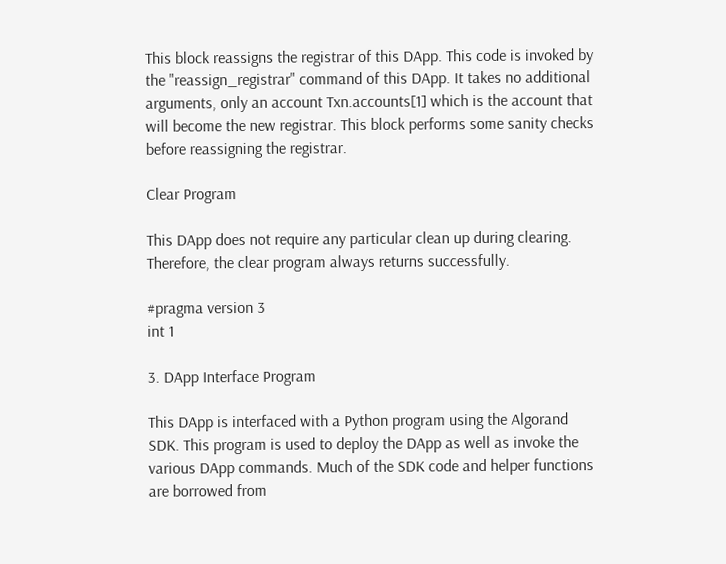This block reassigns the registrar of this DApp. This code is invoked by the "reassign_registrar" command of this DApp. It takes no additional arguments, only an account Txn.accounts[1] which is the account that will become the new registrar. This block performs some sanity checks before reassigning the registrar.

Clear Program

This DApp does not require any particular clean up during clearing. Therefore, the clear program always returns successfully.

#pragma version 3
int 1

3. DApp Interface Program

This DApp is interfaced with a Python program using the Algorand SDK. This program is used to deploy the DApp as well as invoke the various DApp commands. Much of the SDK code and helper functions are borrowed from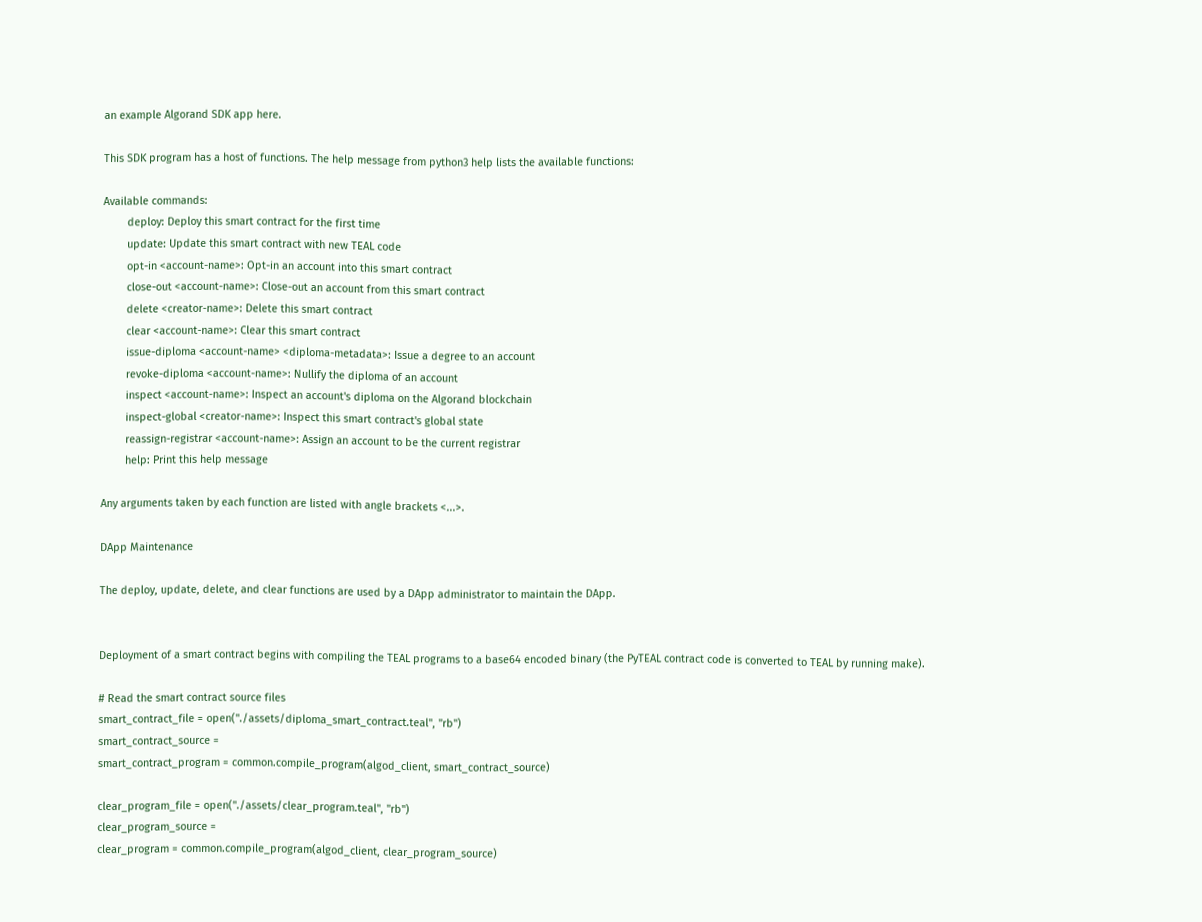an example Algorand SDK app here.

This SDK program has a host of functions. The help message from python3 help lists the available functions:

Available commands:
        deploy: Deploy this smart contract for the first time
        update: Update this smart contract with new TEAL code
        opt-in <account-name>: Opt-in an account into this smart contract
        close-out <account-name>: Close-out an account from this smart contract
        delete <creator-name>: Delete this smart contract
        clear <account-name>: Clear this smart contract
        issue-diploma <account-name> <diploma-metadata>: Issue a degree to an account
        revoke-diploma <account-name>: Nullify the diploma of an account
        inspect <account-name>: Inspect an account's diploma on the Algorand blockchain
        inspect-global <creator-name>: Inspect this smart contract's global state
        reassign-registrar <account-name>: Assign an account to be the current registrar
        help: Print this help message

Any arguments taken by each function are listed with angle brackets <...>.

DApp Maintenance

The deploy, update, delete, and clear functions are used by a DApp administrator to maintain the DApp.


Deployment of a smart contract begins with compiling the TEAL programs to a base64 encoded binary (the PyTEAL contract code is converted to TEAL by running make).

# Read the smart contract source files
smart_contract_file = open("./assets/diploma_smart_contract.teal", "rb")
smart_contract_source =
smart_contract_program = common.compile_program(algod_client, smart_contract_source)

clear_program_file = open("./assets/clear_program.teal", "rb")
clear_program_source =
clear_program = common.compile_program(algod_client, clear_program_source)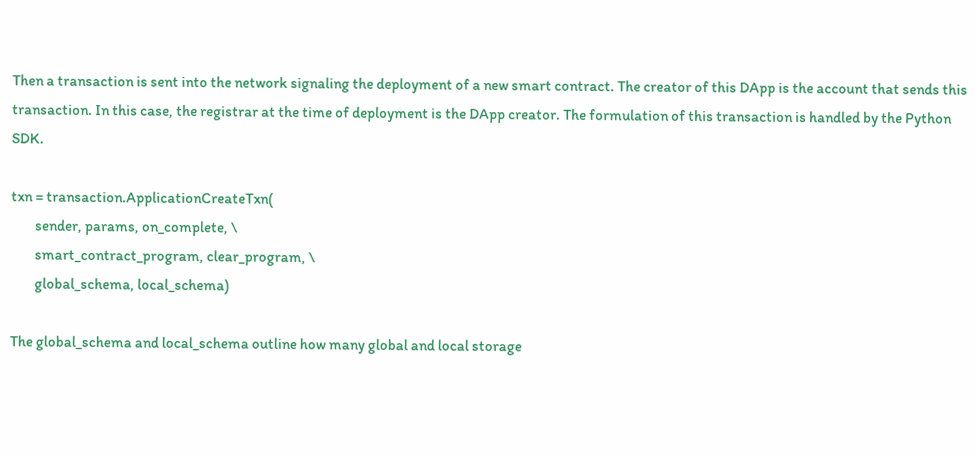Then a transaction is sent into the network signaling the deployment of a new smart contract. The creator of this DApp is the account that sends this transaction. In this case, the registrar at the time of deployment is the DApp creator. The formulation of this transaction is handled by the Python SDK.

txn = transaction.ApplicationCreateTxn(
        sender, params, on_complete, \
        smart_contract_program, clear_program, \
        global_schema, local_schema)

The global_schema and local_schema outline how many global and local storage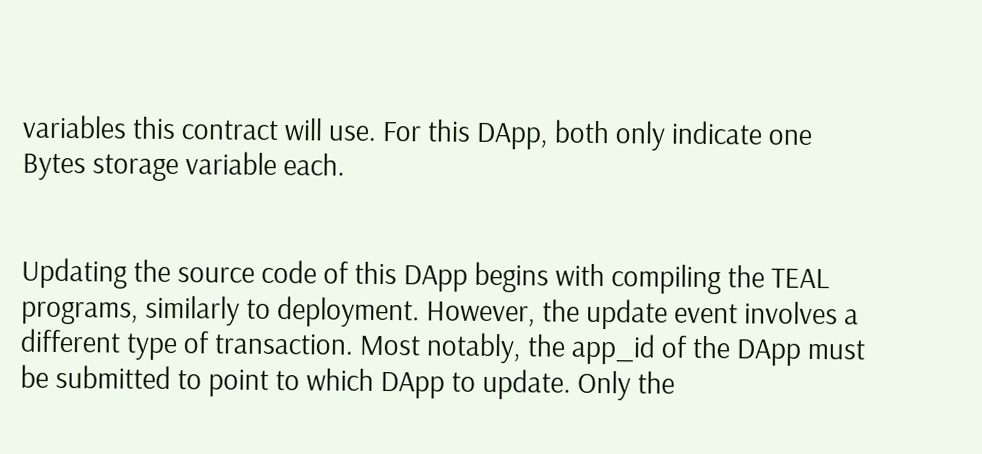variables this contract will use. For this DApp, both only indicate one Bytes storage variable each.


Updating the source code of this DApp begins with compiling the TEAL programs, similarly to deployment. However, the update event involves a different type of transaction. Most notably, the app_id of the DApp must be submitted to point to which DApp to update. Only the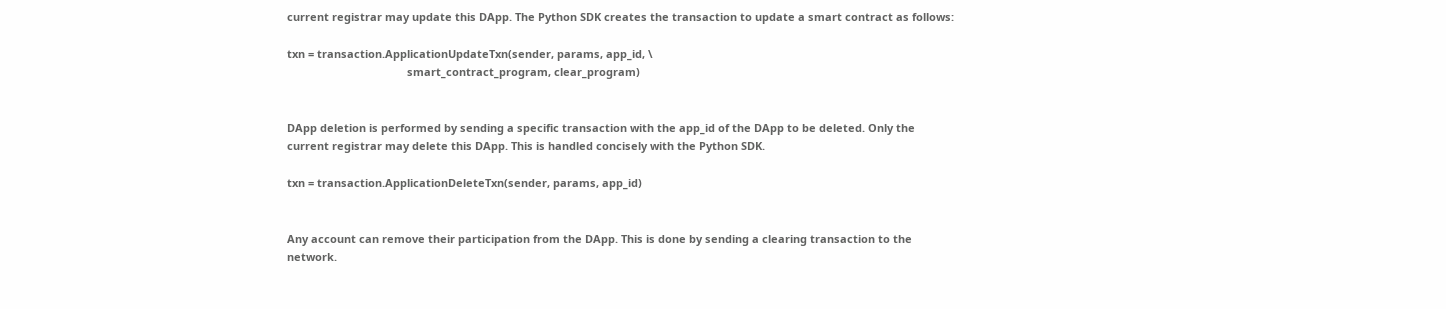current registrar may update this DApp. The Python SDK creates the transaction to update a smart contract as follows:

txn = transaction.ApplicationUpdateTxn(sender, params, app_id, \
                                        smart_contract_program, clear_program)


DApp deletion is performed by sending a specific transaction with the app_id of the DApp to be deleted. Only the current registrar may delete this DApp. This is handled concisely with the Python SDK.

txn = transaction.ApplicationDeleteTxn(sender, params, app_id)


Any account can remove their participation from the DApp. This is done by sending a clearing transaction to the network.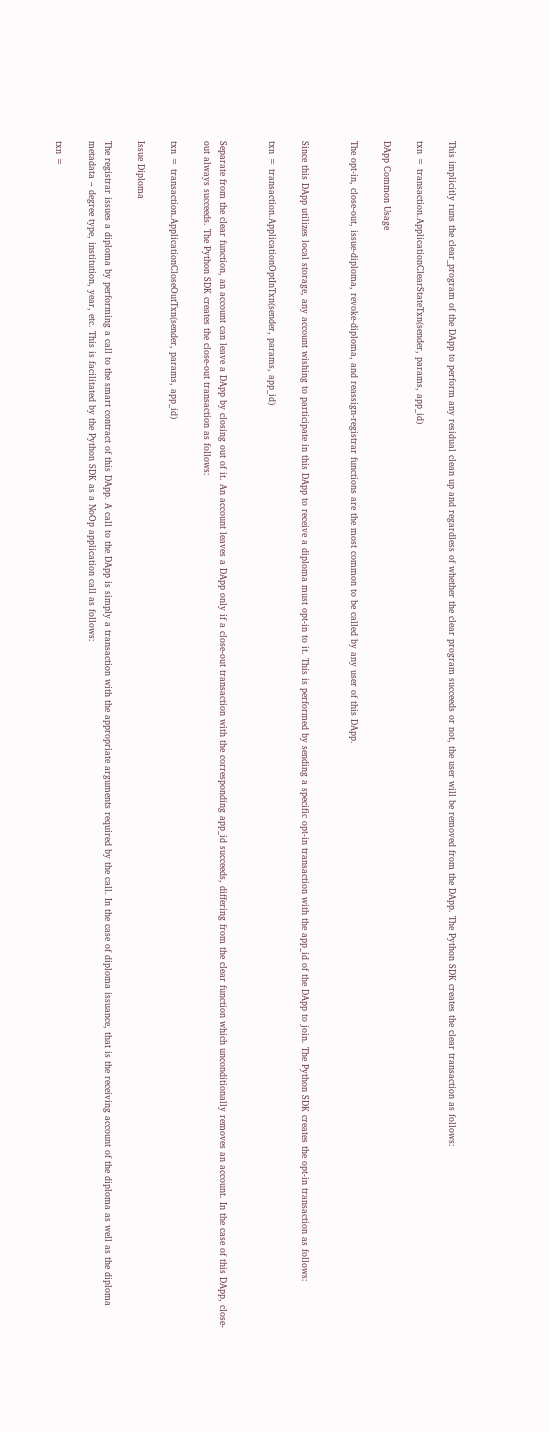This implicitly runs the clear_program of the DApp to perform any residual clean up and regardless of whether the clear program succeeds or not, the user will be removed from the DApp. The Python SDK creates the clear transaction as follows:

txn = transaction.ApplicationClearStateTxn(sender, params, app_id)

DApp Common Usage

The opt-in, close-out, issue-diploma, revoke-diploma, and reassign-registrar functions are the most common to be called by any user of this DApp.


Since this DApp utilizes local storage, any account wishing to participate in this DApp to receive a diploma must opt-in to it. This is performed by sending a specific opt-in transaction with the app_id of the DApp to join. The Python SDK creates the opt-in transaction as follows:

txn = transaction.ApplicationOptInTxn(sender, params, app_id)


Separate from the clear function, an account can leave a DApp by closing out of it. An account leaves a DApp only if a close-out transaction with the corresponding app_id succeeds, differing from the clear function which unconditionally removes an account. In the case of this DApp, close-out always succeeds. The Python SDK creates the close-out transaction as follows:

txn = transaction.ApplicationCloseOutTxn(sender, params, app_id)

Issue Diploma

The registrar issues a diploma by performing a call to the smart contract of this DApp. A call to the DApp is simply a transaction with the appropriate arguments required by the call. In the case of diploma issuance, that is the receiving account of the diploma as well as the diploma metadata – degree type, institution, year, etc. This is facilitated by the Python SDK as a NoOp application call as follows:

txn =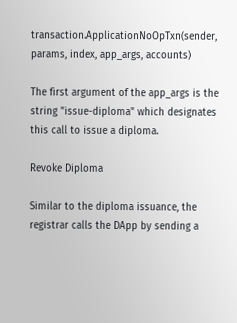transaction.ApplicationNoOpTxn(sender, params, index, app_args, accounts)

The first argument of the app_args is the string "issue-diploma" which designates this call to issue a diploma.

Revoke Diploma

Similar to the diploma issuance, the registrar calls the DApp by sending a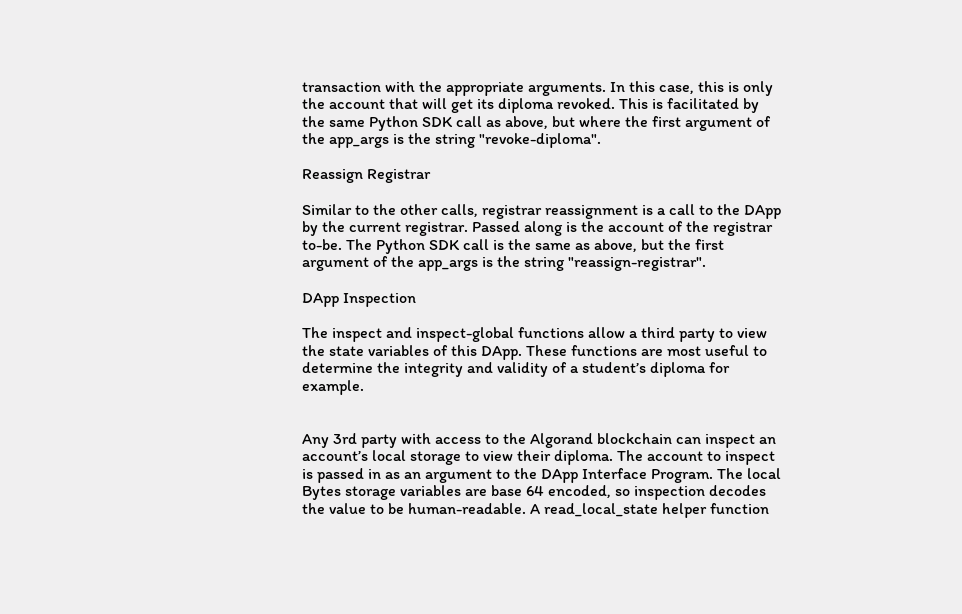transaction with the appropriate arguments. In this case, this is only the account that will get its diploma revoked. This is facilitated by the same Python SDK call as above, but where the first argument of the app_args is the string "revoke-diploma".

Reassign Registrar

Similar to the other calls, registrar reassignment is a call to the DApp by the current registrar. Passed along is the account of the registrar to-be. The Python SDK call is the same as above, but the first argument of the app_args is the string "reassign-registrar".

DApp Inspection

The inspect and inspect-global functions allow a third party to view the state variables of this DApp. These functions are most useful to determine the integrity and validity of a student’s diploma for example.


Any 3rd party with access to the Algorand blockchain can inspect an account’s local storage to view their diploma. The account to inspect is passed in as an argument to the DApp Interface Program. The local Bytes storage variables are base 64 encoded, so inspection decodes the value to be human-readable. A read_local_state helper function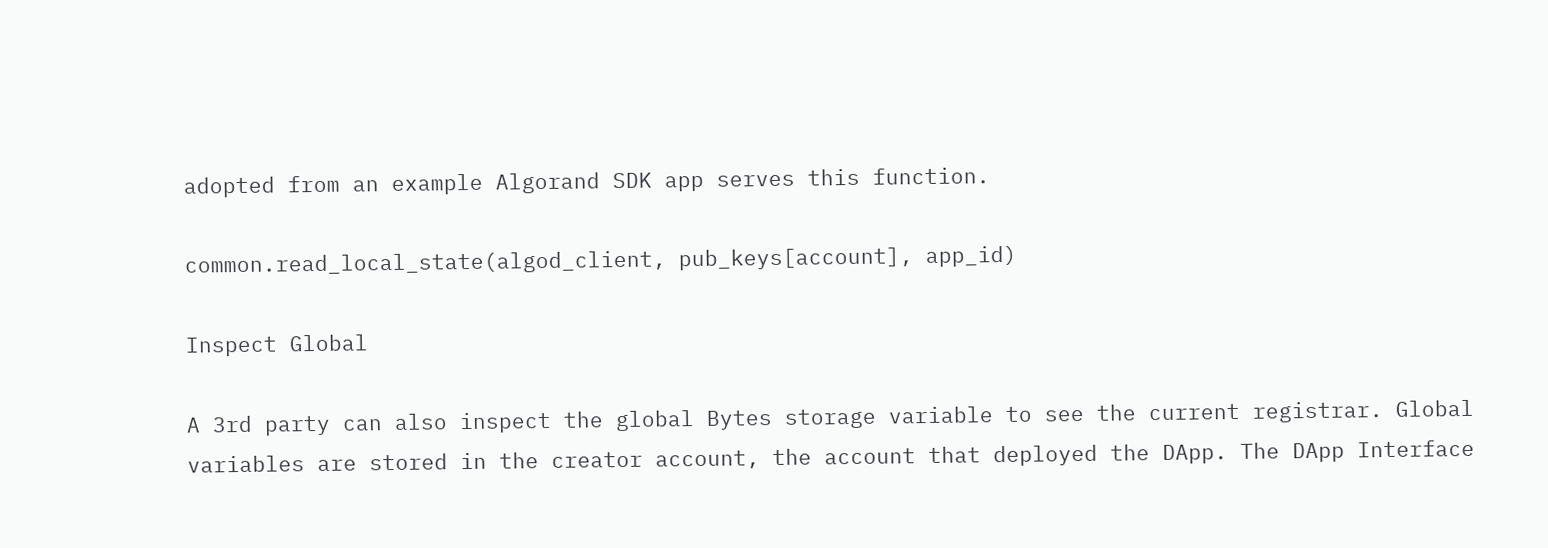adopted from an example Algorand SDK app serves this function.

common.read_local_state(algod_client, pub_keys[account], app_id)

Inspect Global

A 3rd party can also inspect the global Bytes storage variable to see the current registrar. Global variables are stored in the creator account, the account that deployed the DApp. The DApp Interface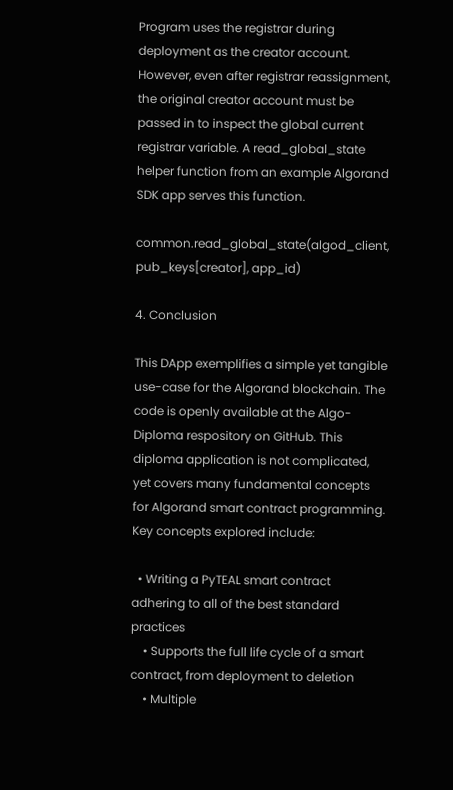Program uses the registrar during deployment as the creator account. However, even after registrar reassignment, the original creator account must be passed in to inspect the global current registrar variable. A read_global_state helper function from an example Algorand SDK app serves this function.

common.read_global_state(algod_client, pub_keys[creator], app_id)

4. Conclusion

This DApp exemplifies a simple yet tangible use-case for the Algorand blockchain. The code is openly available at the Algo-Diploma respository on GitHub. This diploma application is not complicated, yet covers many fundamental concepts for Algorand smart contract programming. Key concepts explored include:

  • Writing a PyTEAL smart contract adhering to all of the best standard practices
    • Supports the full life cycle of a smart contract, from deployment to deletion
    • Multiple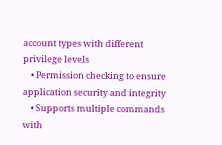account types with different privilege levels
    • Permission checking to ensure application security and integrity
    • Supports multiple commands with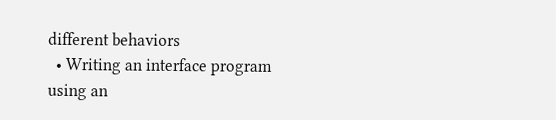different behaviors
  • Writing an interface program using an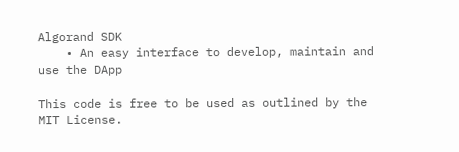Algorand SDK
    • An easy interface to develop, maintain and use the DApp

This code is free to be used as outlined by the MIT License.